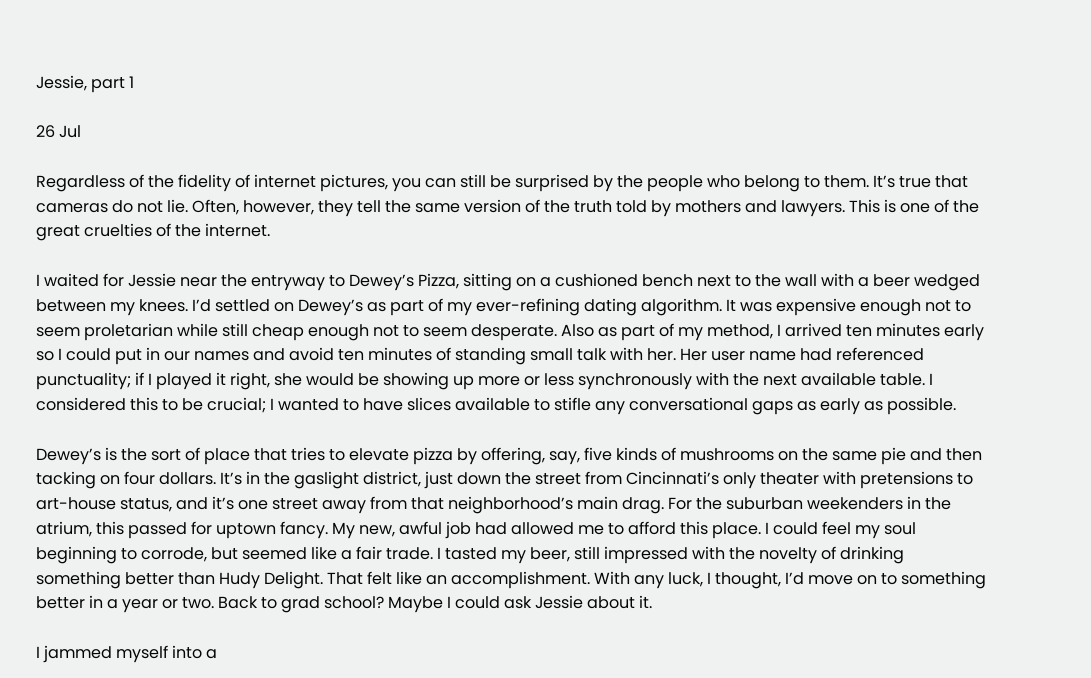Jessie, part 1

26 Jul

Regardless of the fidelity of internet pictures, you can still be surprised by the people who belong to them. It’s true that cameras do not lie. Often, however, they tell the same version of the truth told by mothers and lawyers. This is one of the great cruelties of the internet.

I waited for Jessie near the entryway to Dewey’s Pizza, sitting on a cushioned bench next to the wall with a beer wedged between my knees. I’d settled on Dewey’s as part of my ever-refining dating algorithm. It was expensive enough not to seem proletarian while still cheap enough not to seem desperate. Also as part of my method, I arrived ten minutes early so I could put in our names and avoid ten minutes of standing small talk with her. Her user name had referenced punctuality; if I played it right, she would be showing up more or less synchronously with the next available table. I considered this to be crucial; I wanted to have slices available to stifle any conversational gaps as early as possible.

Dewey’s is the sort of place that tries to elevate pizza by offering, say, five kinds of mushrooms on the same pie and then tacking on four dollars. It’s in the gaslight district, just down the street from Cincinnati’s only theater with pretensions to art-house status, and it’s one street away from that neighborhood’s main drag. For the suburban weekenders in the atrium, this passed for uptown fancy. My new, awful job had allowed me to afford this place. I could feel my soul beginning to corrode, but seemed like a fair trade. I tasted my beer, still impressed with the novelty of drinking something better than Hudy Delight. That felt like an accomplishment. With any luck, I thought, I’d move on to something better in a year or two. Back to grad school? Maybe I could ask Jessie about it.

I jammed myself into a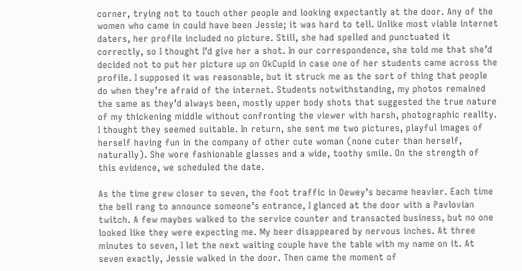corner, trying not to touch other people and looking expectantly at the door. Any of the women who came in could have been Jessie; it was hard to tell. Unlike most viable internet daters, her profile included no picture. Still, she had spelled and punctuated it correctly, so I thought I’d give her a shot. In our correspondence, she told me that she’d decided not to put her picture up on OkCupid in case one of her students came across the profile. I supposed it was reasonable, but it struck me as the sort of thing that people do when they’re afraid of the internet. Students notwithstanding, my photos remained the same as they’d always been, mostly upper body shots that suggested the true nature of my thickening middle without confronting the viewer with harsh, photographic reality. I thought they seemed suitable. In return, she sent me two pictures, playful images of herself having fun in the company of other cute woman (none cuter than herself, naturally). She wore fashionable glasses and a wide, toothy smile. On the strength of this evidence, we scheduled the date.

As the time grew closer to seven, the foot traffic in Dewey’s became heavier. Each time the bell rang to announce someone’s entrance, I glanced at the door with a Pavlovian twitch. A few maybes walked to the service counter and transacted business, but no one looked like they were expecting me. My beer disappeared by nervous inches. At three minutes to seven, I let the next waiting couple have the table with my name on it. At seven exactly, Jessie walked in the door. Then came the moment of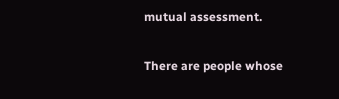mutual assessment.

There are people whose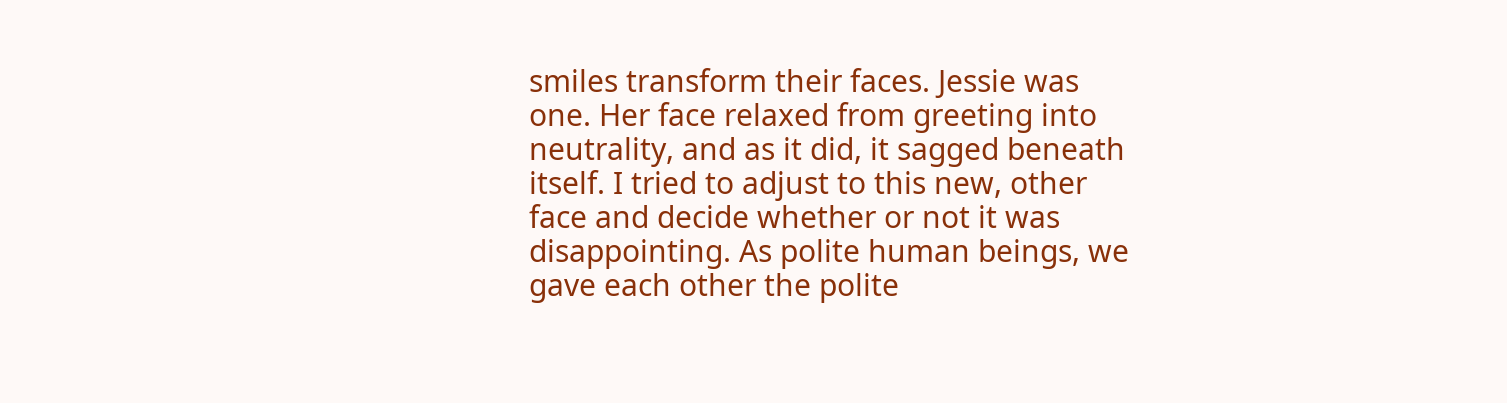smiles transform their faces. Jessie was one. Her face relaxed from greeting into neutrality, and as it did, it sagged beneath itself. I tried to adjust to this new, other face and decide whether or not it was disappointing. As polite human beings, we gave each other the polite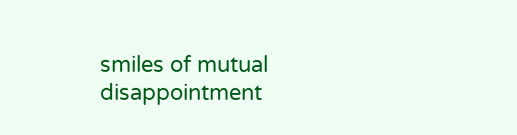smiles of mutual disappointment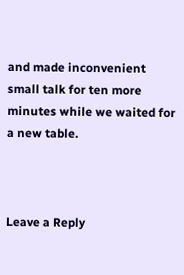and made inconvenient small talk for ten more minutes while we waited for a new table.



Leave a Reply